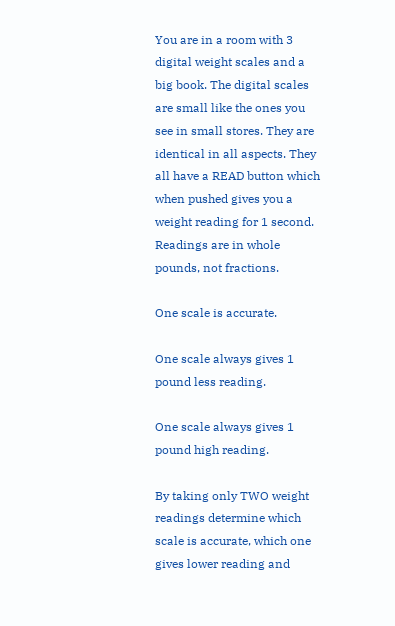You are in a room with 3 digital weight scales and a big book. The digital scales are small like the ones you see in small stores. They are identical in all aspects. They all have a READ button which when pushed gives you a weight reading for 1 second. Readings are in whole pounds, not fractions.

One scale is accurate.

One scale always gives 1 pound less reading.

One scale always gives 1 pound high reading.

By taking only TWO weight readings determine which scale is accurate, which one gives lower reading and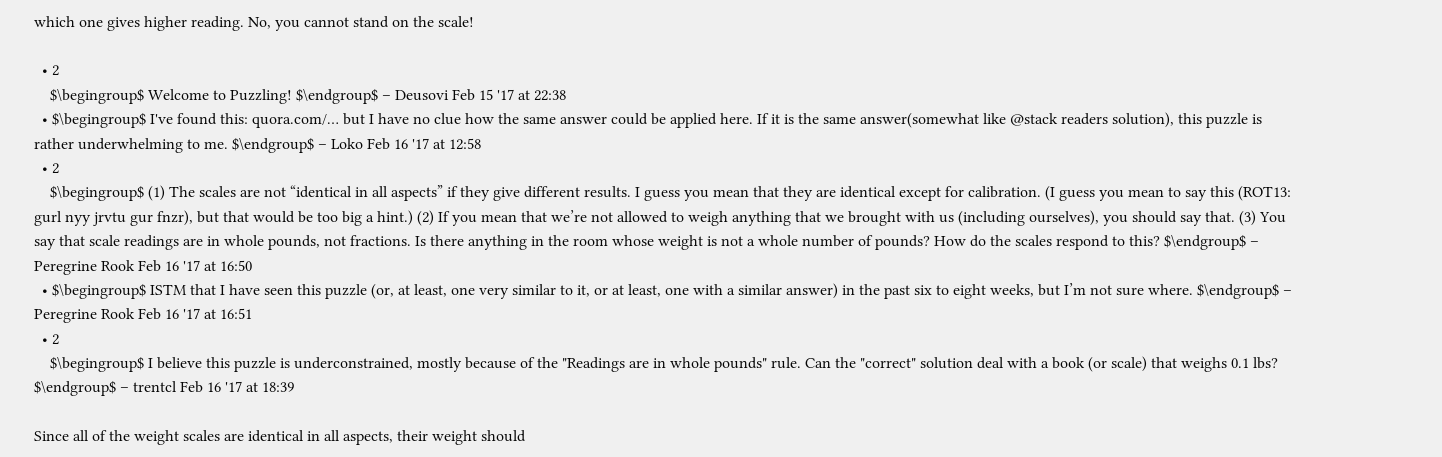which one gives higher reading. No, you cannot stand on the scale!

  • 2
    $\begingroup$ Welcome to Puzzling! $\endgroup$ – Deusovi Feb 15 '17 at 22:38
  • $\begingroup$ I've found this: quora.com/… but I have no clue how the same answer could be applied here. If it is the same answer(somewhat like @stack readers solution), this puzzle is rather underwhelming to me. $\endgroup$ – Loko Feb 16 '17 at 12:58
  • 2
    $\begingroup$ (1) The scales are not “identical in all aspects” if they give different results. I guess you mean that they are identical except for calibration. (I guess you mean to say this (ROT13: gurl nyy jrvtu gur fnzr), but that would be too big a hint.) (2) If you mean that we’re not allowed to weigh anything that we brought with us (including ourselves), you should say that. (3) You say that scale readings are in whole pounds, not fractions. Is there anything in the room whose weight is not a whole number of pounds? How do the scales respond to this? $\endgroup$ – Peregrine Rook Feb 16 '17 at 16:50
  • $\begingroup$ ISTM that I have seen this puzzle (or, at least, one very similar to it, or at least, one with a similar answer) in the past six to eight weeks, but I’m not sure where. $\endgroup$ – Peregrine Rook Feb 16 '17 at 16:51
  • 2
    $\begingroup$ I believe this puzzle is underconstrained, mostly because of the "Readings are in whole pounds" rule. Can the "correct" solution deal with a book (or scale) that weighs 0.1 lbs? $\endgroup$ – trentcl Feb 16 '17 at 18:39

Since all of the weight scales are identical in all aspects, their weight should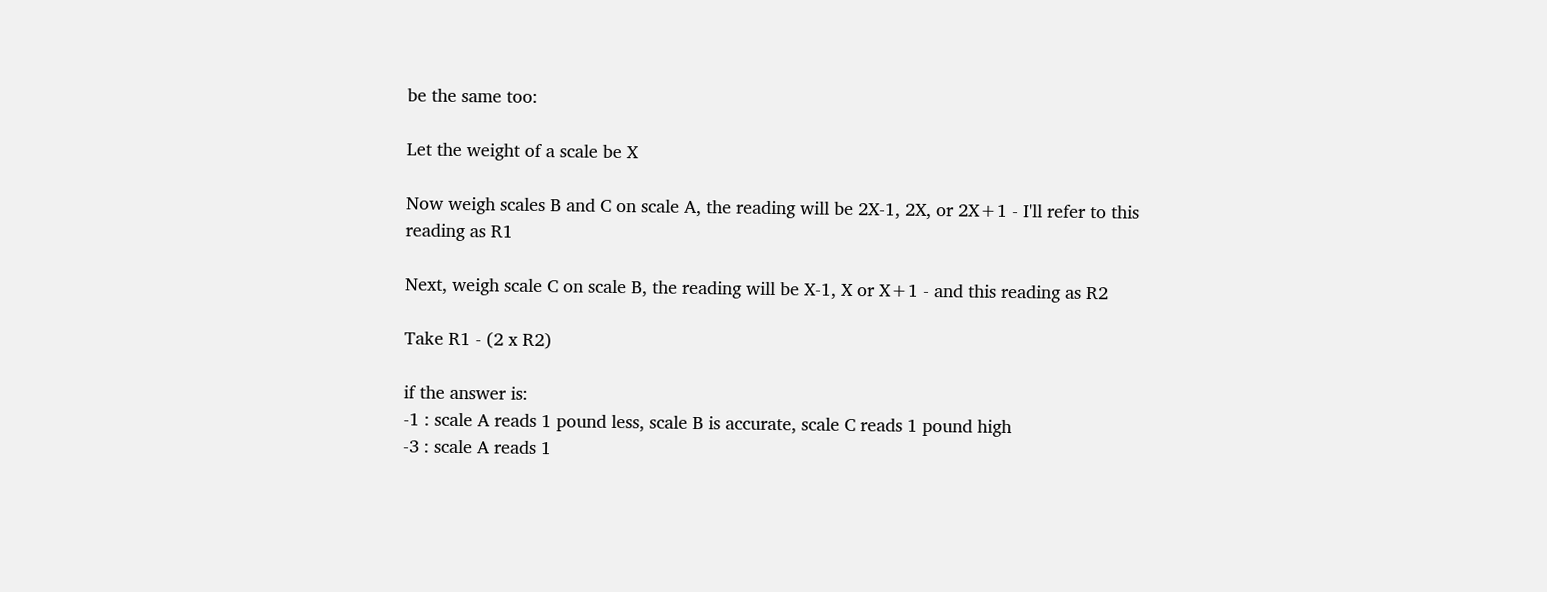be the same too:

Let the weight of a scale be X

Now weigh scales B and C on scale A, the reading will be 2X-1, 2X, or 2X+1 - I'll refer to this reading as R1

Next, weigh scale C on scale B, the reading will be X-1, X or X+1 - and this reading as R2

Take R1 - (2 x R2)

if the answer is:
-1 : scale A reads 1 pound less, scale B is accurate, scale C reads 1 pound high
-3 : scale A reads 1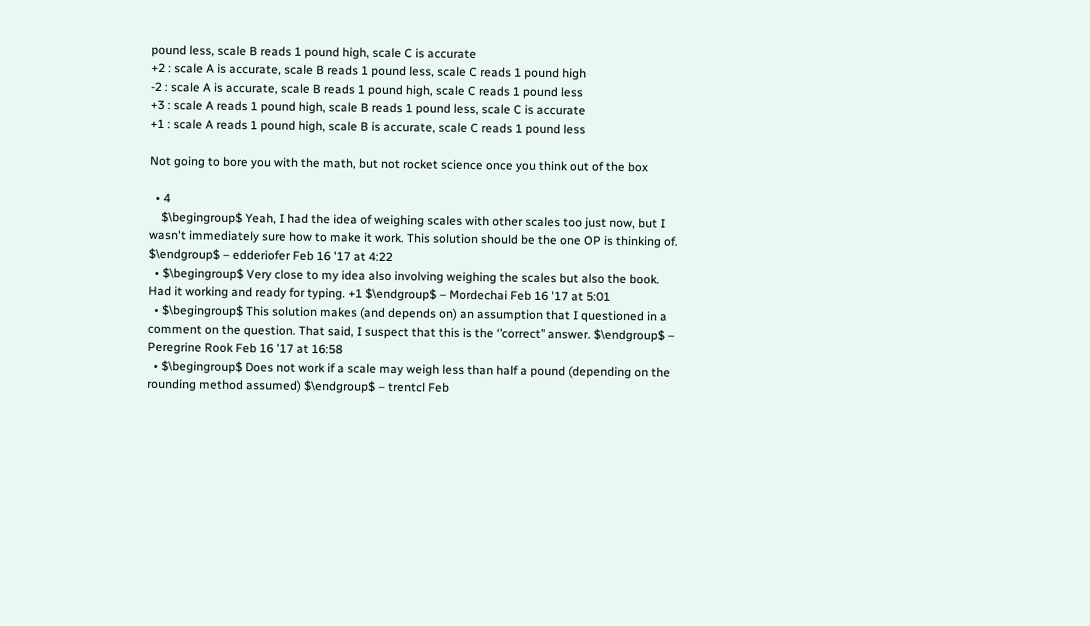pound less, scale B reads 1 pound high, scale C is accurate
+2 : scale A is accurate, scale B reads 1 pound less, scale C reads 1 pound high
-2 : scale A is accurate, scale B reads 1 pound high, scale C reads 1 pound less
+3 : scale A reads 1 pound high, scale B reads 1 pound less, scale C is accurate
+1 : scale A reads 1 pound high, scale B is accurate, scale C reads 1 pound less

Not going to bore you with the math, but not rocket science once you think out of the box

  • 4
    $\begingroup$ Yeah, I had the idea of weighing scales with other scales too just now, but I wasn't immediately sure how to make it work. This solution should be the one OP is thinking of. $\endgroup$ – edderiofer Feb 16 '17 at 4:22
  • $\begingroup$ Very close to my idea also involving weighing the scales but also the book. Had it working and ready for typing. +1 $\endgroup$ – Mordechai Feb 16 '17 at 5:01
  • $\begingroup$ This solution makes (and depends on) an assumption that I questioned in a comment on the question. That said, I suspect that this is the ‘’correct’’ answer. $\endgroup$ – Peregrine Rook Feb 16 '17 at 16:58
  • $\begingroup$ Does not work if a scale may weigh less than half a pound (depending on the rounding method assumed) $\endgroup$ – trentcl Feb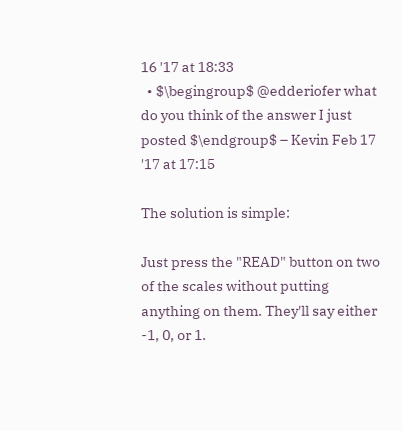16 '17 at 18:33
  • $\begingroup$ @edderiofer what do you think of the answer I just posted $\endgroup$ – Kevin Feb 17 '17 at 17:15

The solution is simple:

Just press the "READ" button on two of the scales without putting anything on them. They'll say either -1, 0, or 1.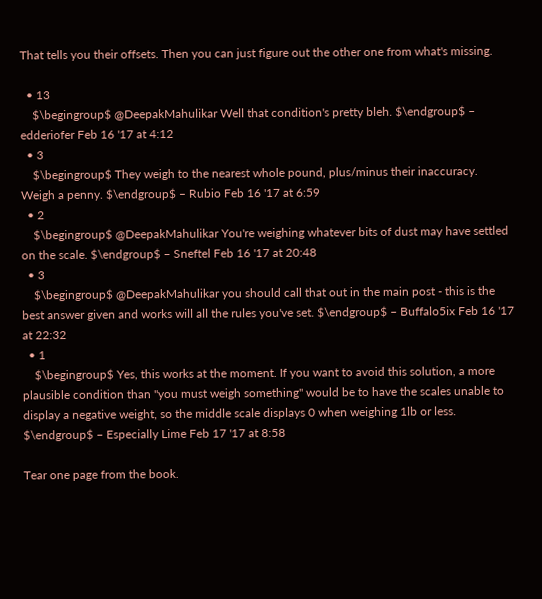That tells you their offsets. Then you can just figure out the other one from what's missing.

  • 13
    $\begingroup$ @DeepakMahulikar Well that condition's pretty bleh. $\endgroup$ – edderiofer Feb 16 '17 at 4:12
  • 3
    $\begingroup$ They weigh to the nearest whole pound, plus/minus their inaccuracy. Weigh a penny. $\endgroup$ – Rubio Feb 16 '17 at 6:59
  • 2
    $\begingroup$ @DeepakMahulikar You're weighing whatever bits of dust may have settled on the scale. $\endgroup$ – Sneftel Feb 16 '17 at 20:48
  • 3
    $\begingroup$ @DeepakMahulikar you should call that out in the main post - this is the best answer given and works will all the rules you've set. $\endgroup$ – Buffalo5ix Feb 16 '17 at 22:32
  • 1
    $\begingroup$ Yes, this works at the moment. If you want to avoid this solution, a more plausible condition than "you must weigh something" would be to have the scales unable to display a negative weight, so the middle scale displays 0 when weighing 1lb or less. $\endgroup$ – Especially Lime Feb 17 '17 at 8:58

Tear one page from the book.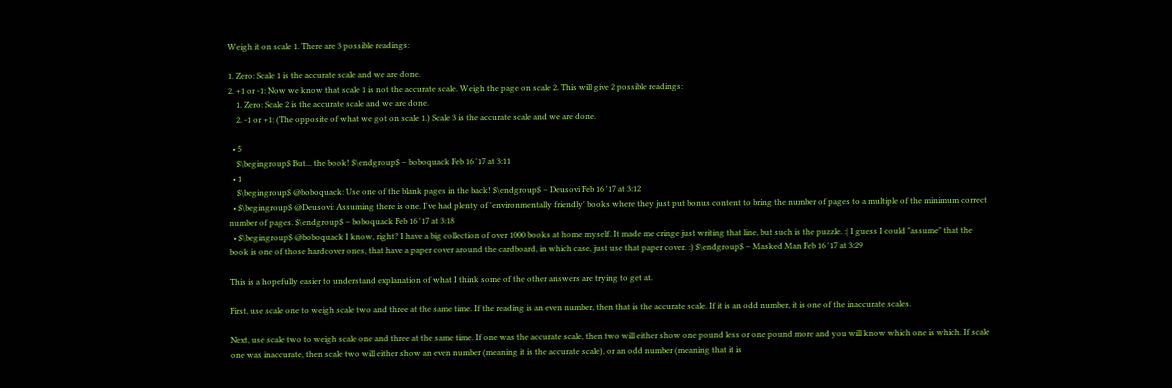Weigh it on scale 1. There are 3 possible readings:

1. Zero: Scale 1 is the accurate scale and we are done.
2. +1 or -1: Now we know that scale 1 is not the accurate scale. Weigh the page on scale 2. This will give 2 possible readings:
    1. Zero: Scale 2 is the accurate scale and we are done.
    2. -1 or +1: (The opposite of what we got on scale 1.) Scale 3 is the accurate scale and we are done.

  • 5
    $\begingroup$ But... the book! $\endgroup$ – boboquack Feb 16 '17 at 3:11
  • 1
    $\begingroup$ @boboquack: Use one of the blank pages in the back! $\endgroup$ – Deusovi Feb 16 '17 at 3:12
  • $\begingroup$ @Deusovi: Assuming there is one. I've had plenty of 'environmentally friendly' books where they just put bonus content to bring the number of pages to a multiple of the minimum correct number of pages. $\endgroup$ – boboquack Feb 16 '17 at 3:18
  • $\begingroup$ @boboquack I know, right? I have a big collection of over 1000 books at home myself. It made me cringe just writing that line, but such is the puzzle. :| I guess I could "assume" that the book is one of those hardcover ones, that have a paper cover around the cardboard, in which case, just use that paper cover. :) $\endgroup$ – Masked Man Feb 16 '17 at 3:29

This is a hopefully easier to understand explanation of what I think some of the other answers are trying to get at.

First, use scale one to weigh scale two and three at the same time. If the reading is an even number, then that is the accurate scale. If it is an odd number, it is one of the inaccurate scales.

Next, use scale two to weigh scale one and three at the same time. If one was the accurate scale, then two will either show one pound less or one pound more and you will know which one is which. If scale one was inaccurate, then scale two will either show an even number (meaning it is the accurate scale), or an odd number (meaning that it is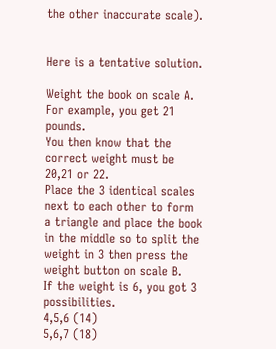the other inaccurate scale).


Here is a tentative solution.

Weight the book on scale A. For example, you get 21 pounds.
You then know that the correct weight must be 20,21 or 22.
Place the 3 identical scales next to each other to form a triangle and place the book in the middle so to split the weight in 3 then press the weight button on scale B.
If the weight is 6, you got 3 possibilities.
4,5,6 (14)
5,6,7 (18)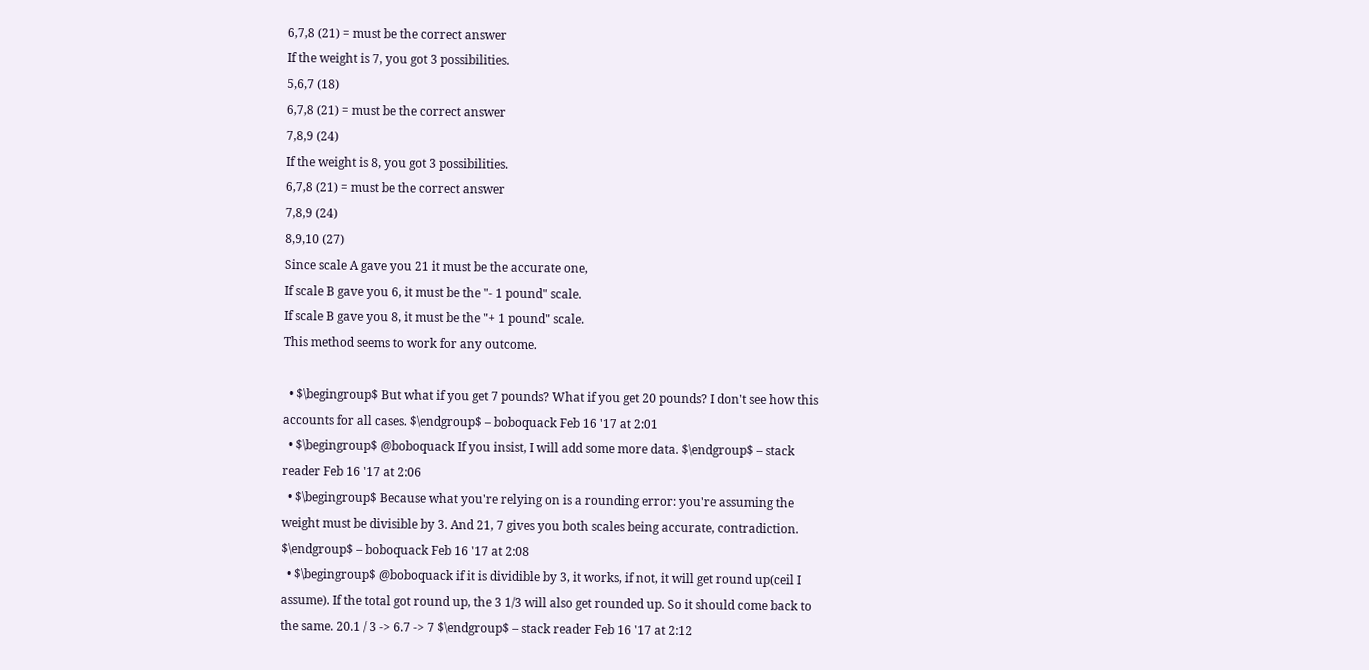6,7,8 (21) = must be the correct answer
If the weight is 7, you got 3 possibilities.
5,6,7 (18)
6,7,8 (21) = must be the correct answer
7,8,9 (24)
If the weight is 8, you got 3 possibilities.
6,7,8 (21) = must be the correct answer
7,8,9 (24)
8,9,10 (27)
Since scale A gave you 21 it must be the accurate one,
If scale B gave you 6, it must be the "- 1 pound" scale.
If scale B gave you 8, it must be the "+ 1 pound" scale.
This method seems to work for any outcome.

  • $\begingroup$ But what if you get 7 pounds? What if you get 20 pounds? I don't see how this accounts for all cases. $\endgroup$ – boboquack Feb 16 '17 at 2:01
  • $\begingroup$ @boboquack If you insist, I will add some more data. $\endgroup$ – stack reader Feb 16 '17 at 2:06
  • $\begingroup$ Because what you're relying on is a rounding error: you're assuming the weight must be divisible by 3. And 21, 7 gives you both scales being accurate, contradiction. $\endgroup$ – boboquack Feb 16 '17 at 2:08
  • $\begingroup$ @boboquack if it is dividible by 3, it works, if not, it will get round up(ceil I assume). If the total got round up, the 3 1/3 will also get rounded up. So it should come back to the same. 20.1 / 3 -> 6.7 -> 7 $\endgroup$ – stack reader Feb 16 '17 at 2:12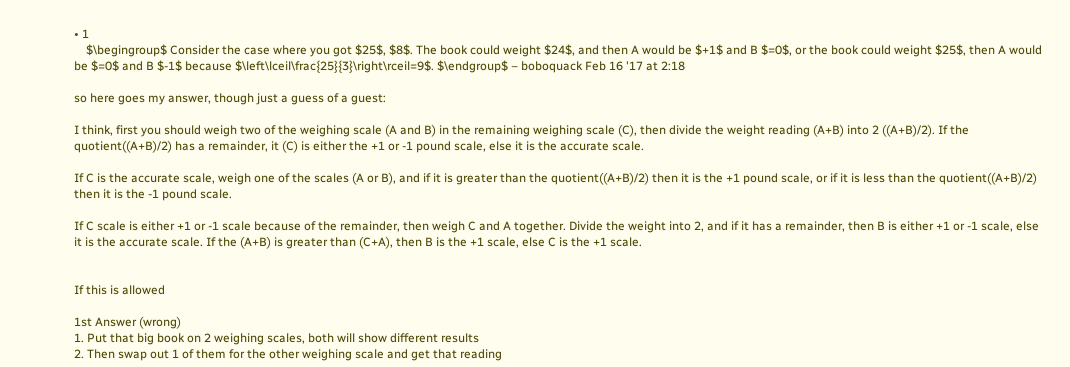• 1
    $\begingroup$ Consider the case where you got $25$, $8$. The book could weight $24$, and then A would be $+1$ and B $=0$, or the book could weight $25$, then A would be $=0$ and B $-1$ because $\left\lceil\frac{25}{3}\right\rceil=9$. $\endgroup$ – boboquack Feb 16 '17 at 2:18

so here goes my answer, though just a guess of a guest:

I think, first you should weigh two of the weighing scale (A and B) in the remaining weighing scale (C), then divide the weight reading (A+B) into 2 ((A+B)/2). If the quotient((A+B)/2) has a remainder, it (C) is either the +1 or -1 pound scale, else it is the accurate scale.

If C is the accurate scale, weigh one of the scales (A or B), and if it is greater than the quotient((A+B)/2) then it is the +1 pound scale, or if it is less than the quotient((A+B)/2) then it is the -1 pound scale.

If C scale is either +1 or -1 scale because of the remainder, then weigh C and A together. Divide the weight into 2, and if it has a remainder, then B is either +1 or -1 scale, else it is the accurate scale. If the (A+B) is greater than (C+A), then B is the +1 scale, else C is the +1 scale.


If this is allowed

1st Answer (wrong)
1. Put that big book on 2 weighing scales, both will show different results
2. Then swap out 1 of them for the other weighing scale and get that reading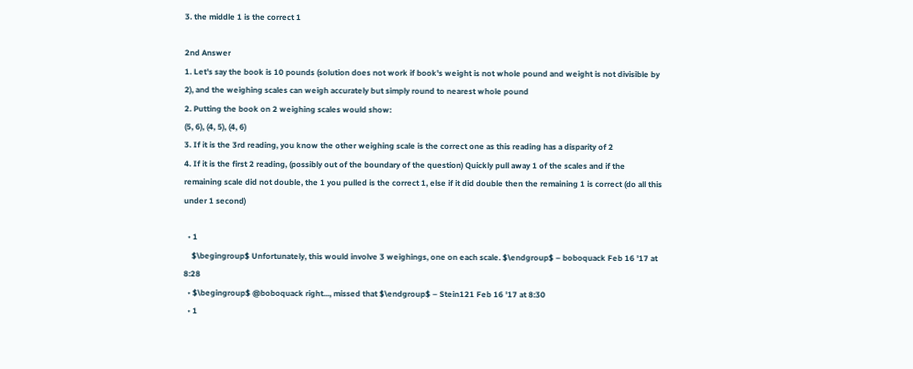3. the middle 1 is the correct 1

2nd Answer
1. Let's say the book is 10 pounds (solution does not work if book's weight is not whole pound and weight is not divisible by 2), and the weighing scales can weigh accurately but simply round to nearest whole pound
2. Putting the book on 2 weighing scales would show:
(5, 6), (4, 5), (4, 6)
3. If it is the 3rd reading, you know the other weighing scale is the correct one as this reading has a disparity of 2
4. If it is the first 2 reading, (possibly out of the boundary of the question) Quickly pull away 1 of the scales and if the remaining scale did not double, the 1 you pulled is the correct 1, else if it did double then the remaining 1 is correct (do all this under 1 second)

  • 1
    $\begingroup$ Unfortunately, this would involve 3 weighings, one on each scale. $\endgroup$ – boboquack Feb 16 '17 at 8:28
  • $\begingroup$ @boboquack right..., missed that $\endgroup$ – Stein121 Feb 16 '17 at 8:30
  • 1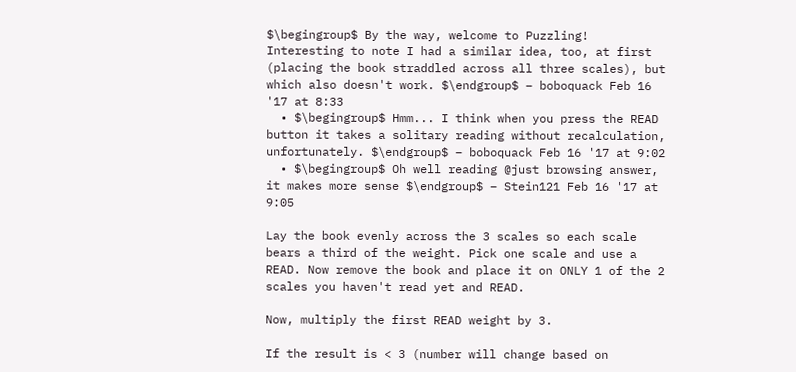$\begingroup$ By the way, welcome to Puzzling! Interesting to note I had a similar idea, too, at first (placing the book straddled across all three scales), but which also doesn't work. $\endgroup$ – boboquack Feb 16 '17 at 8:33
  • $\begingroup$ Hmm... I think when you press the READ button it takes a solitary reading without recalculation, unfortunately. $\endgroup$ – boboquack Feb 16 '17 at 9:02
  • $\begingroup$ Oh well reading @just browsing answer, it makes more sense $\endgroup$ – Stein121 Feb 16 '17 at 9:05

Lay the book evenly across the 3 scales so each scale bears a third of the weight. Pick one scale and use a READ. Now remove the book and place it on ONLY 1 of the 2 scales you haven't read yet and READ.

Now, multiply the first READ weight by 3.

If the result is < 3 (number will change based on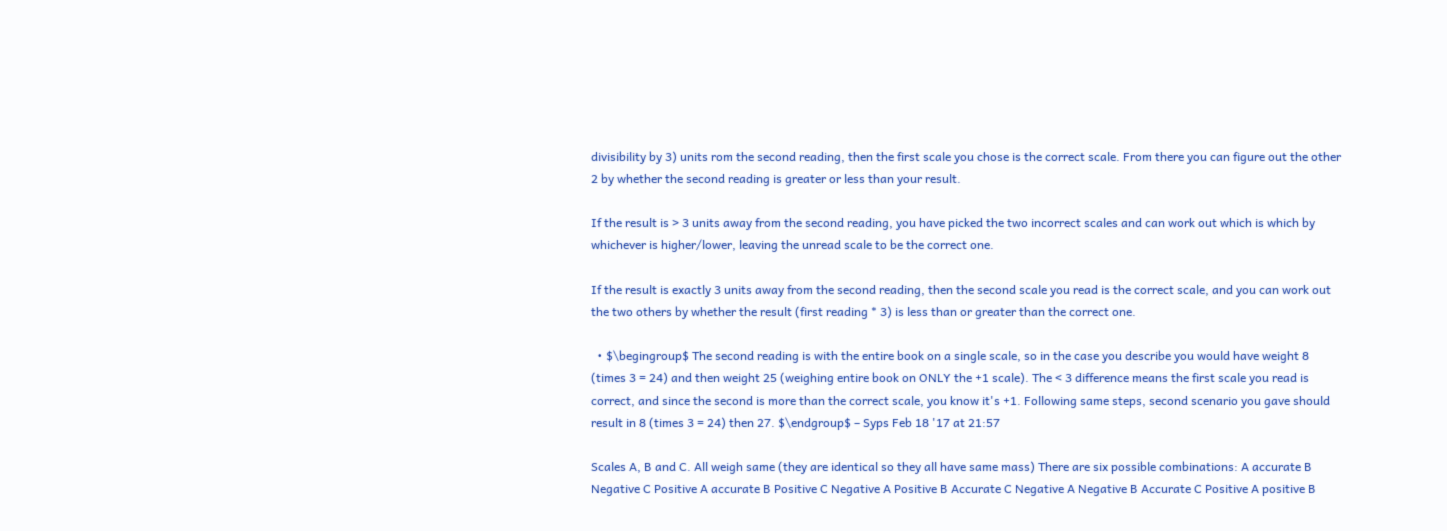divisibility by 3) units rom the second reading, then the first scale you chose is the correct scale. From there you can figure out the other 2 by whether the second reading is greater or less than your result.

If the result is > 3 units away from the second reading, you have picked the two incorrect scales and can work out which is which by whichever is higher/lower, leaving the unread scale to be the correct one.

If the result is exactly 3 units away from the second reading, then the second scale you read is the correct scale, and you can work out the two others by whether the result (first reading * 3) is less than or greater than the correct one.

  • $\begingroup$ The second reading is with the entire book on a single scale, so in the case you describe you would have weight 8 (times 3 = 24) and then weight 25 (weighing entire book on ONLY the +1 scale). The < 3 difference means the first scale you read is correct, and since the second is more than the correct scale, you know it's +1. Following same steps, second scenario you gave should result in 8 (times 3 = 24) then 27. $\endgroup$ – Syps Feb 18 '17 at 21:57

Scales A, B and C. All weigh same (they are identical so they all have same mass) There are six possible combinations: A accurate B Negative C Positive A accurate B Positive C Negative A Positive B Accurate C Negative A Negative B Accurate C Positive A positive B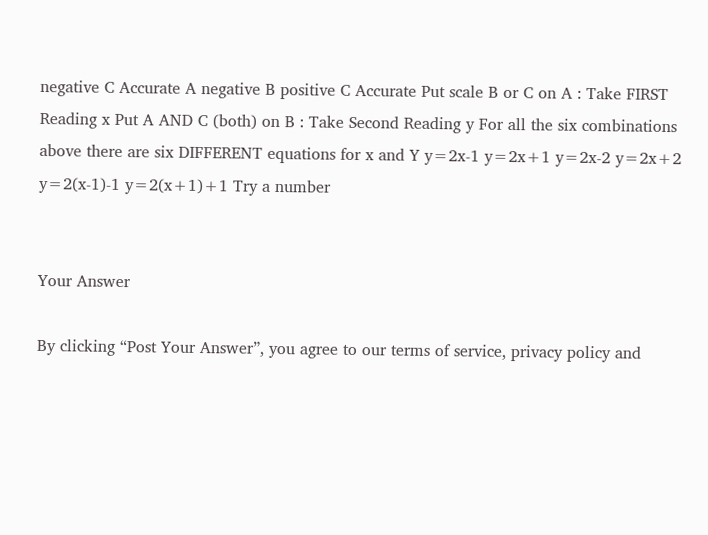negative C Accurate A negative B positive C Accurate Put scale B or C on A : Take FIRST Reading x Put A AND C (both) on B : Take Second Reading y For all the six combinations above there are six DIFFERENT equations for x and Y y=2x-1 y=2x+1 y=2x-2 y=2x+2 y=2(x-1)-1 y=2(x+1)+1 Try a number


Your Answer

By clicking “Post Your Answer”, you agree to our terms of service, privacy policy and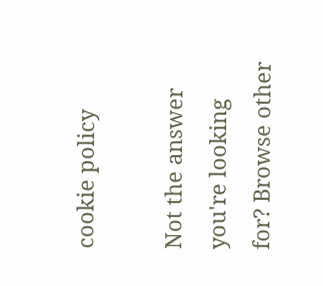cookie policy

Not the answer you're looking for? Browse other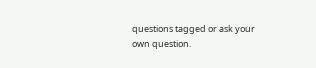questions tagged or ask your own question.